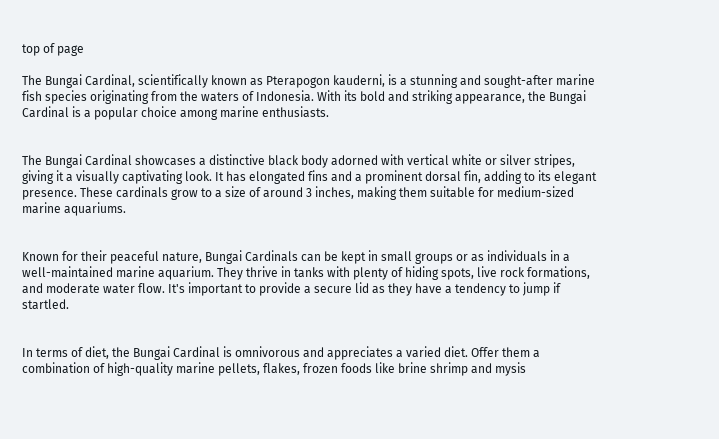top of page

The Bungai Cardinal, scientifically known as Pterapogon kauderni, is a stunning and sought-after marine fish species originating from the waters of Indonesia. With its bold and striking appearance, the Bungai Cardinal is a popular choice among marine enthusiasts.


The Bungai Cardinal showcases a distinctive black body adorned with vertical white or silver stripes, giving it a visually captivating look. It has elongated fins and a prominent dorsal fin, adding to its elegant presence. These cardinals grow to a size of around 3 inches, making them suitable for medium-sized marine aquariums.


Known for their peaceful nature, Bungai Cardinals can be kept in small groups or as individuals in a well-maintained marine aquarium. They thrive in tanks with plenty of hiding spots, live rock formations, and moderate water flow. It's important to provide a secure lid as they have a tendency to jump if startled.


In terms of diet, the Bungai Cardinal is omnivorous and appreciates a varied diet. Offer them a combination of high-quality marine pellets, flakes, frozen foods like brine shrimp and mysis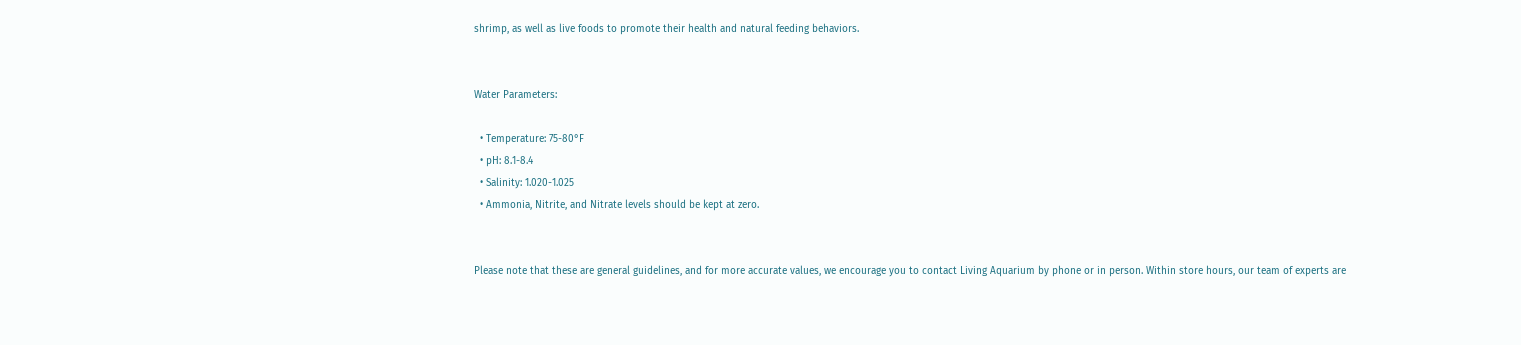shrimp, as well as live foods to promote their health and natural feeding behaviors.


Water Parameters:

  • Temperature: 75-80°F
  • pH: 8.1-8.4
  • Salinity: 1.020-1.025
  • Ammonia, Nitrite, and Nitrate levels should be kept at zero.


Please note that these are general guidelines, and for more accurate values, we encourage you to contact Living Aquarium by phone or in person. Within store hours, our team of experts are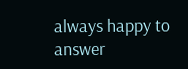always happy to answer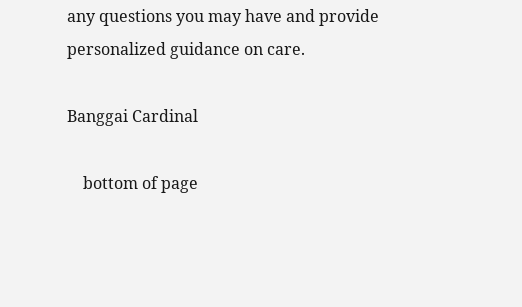any questions you may have and provide personalized guidance on care.

Banggai Cardinal

    bottom of page